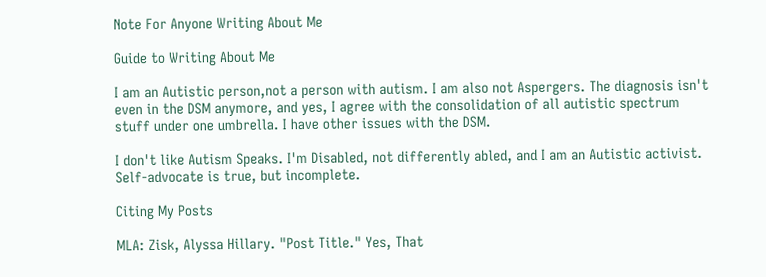Note For Anyone Writing About Me

Guide to Writing About Me

I am an Autistic person,not a person with autism. I am also not Aspergers. The diagnosis isn't even in the DSM anymore, and yes, I agree with the consolidation of all autistic spectrum stuff under one umbrella. I have other issues with the DSM.

I don't like Autism Speaks. I'm Disabled, not differently abled, and I am an Autistic activist. Self-advocate is true, but incomplete.

Citing My Posts

MLA: Zisk, Alyssa Hillary. "Post Title." Yes, That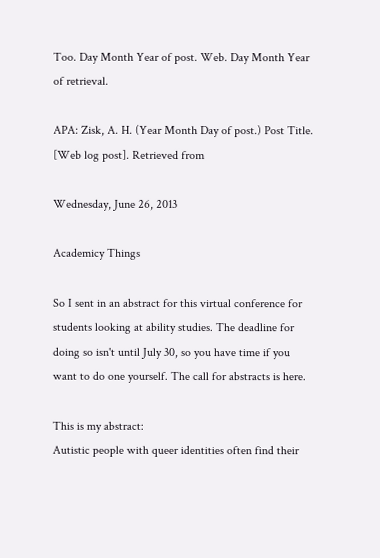Too. Day Month Year of post. Web. Day Month Year of retrieval.

APA: Zisk, A. H. (Year Month Day of post.) Post Title. [Web log post]. Retrieved from

Wednesday, June 26, 2013

Academicy Things

So I sent in an abstract for this virtual conference for students looking at ability studies. The deadline for doing so isn't until July 30, so you have time if you want to do one yourself. The call for abstracts is here.

This is my abstract:
Autistic people with queer identities often find their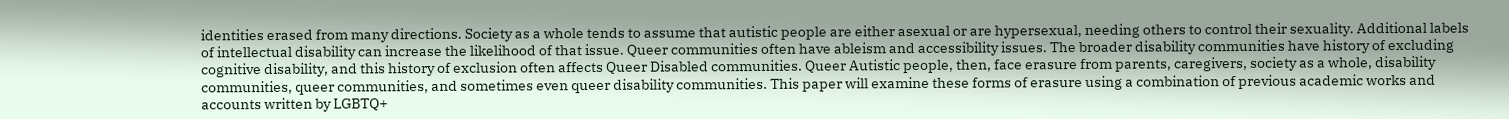identities erased from many directions. Society as a whole tends to assume that autistic people are either asexual or are hypersexual, needing others to control their sexuality. Additional labels of intellectual disability can increase the likelihood of that issue. Queer communities often have ableism and accessibility issues. The broader disability communities have history of excluding cognitive disability, and this history of exclusion often affects Queer Disabled communities. Queer Autistic people, then, face erasure from parents, caregivers, society as a whole, disability communities, queer communities, and sometimes even queer disability communities. This paper will examine these forms of erasure using a combination of previous academic works and accounts written by LGBTQ+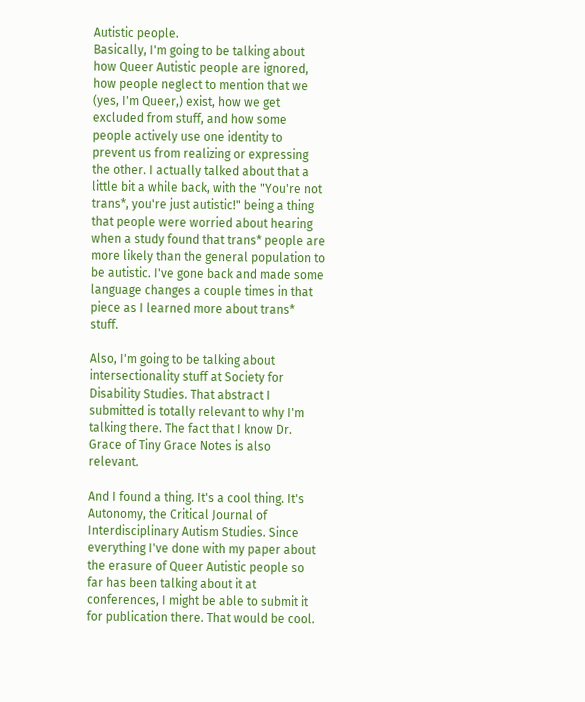Autistic people.
Basically, I'm going to be talking about how Queer Autistic people are ignored, how people neglect to mention that we (yes, I'm Queer,) exist, how we get excluded from stuff, and how some people actively use one identity to prevent us from realizing or expressing the other. I actually talked about that a little bit a while back, with the "You're not trans*, you're just autistic!" being a thing that people were worried about hearing when a study found that trans* people are more likely than the general population to be autistic. I've gone back and made some language changes a couple times in that piece as I learned more about trans* stuff.

Also, I'm going to be talking about intersectionality stuff at Society for Disability Studies. That abstract I submitted is totally relevant to why I'm talking there. The fact that I know Dr. Grace of Tiny Grace Notes is also relevant.

And I found a thing. It's a cool thing. It's Autonomy, the Critical Journal of Interdisciplinary Autism Studies. Since everything I've done with my paper about the erasure of Queer Autistic people so far has been talking about it at conferences, I might be able to submit it for publication there. That would be cool.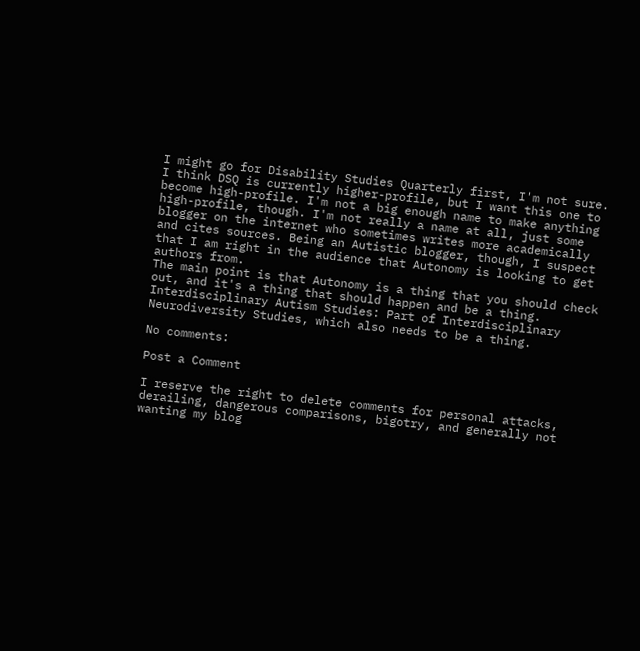I might go for Disability Studies Quarterly first, I'm not sure. I think DSQ is currently higher-profile, but I want this one to become high-profile. I'm not a big enough name to make anything high-profile, though. I'm not really a name at all, just some blogger on the internet who sometimes writes more academically and cites sources. Being an Autistic blogger, though, I suspect that I am right in the audience that Autonomy is looking to get authors from.
The main point is that Autonomy is a thing that you should check out, and it's a thing that should happen and be a thing. Interdisciplinary Autism Studies: Part of Interdisciplinary Neurodiversity Studies, which also needs to be a thing.

No comments:

Post a Comment

I reserve the right to delete comments for personal attacks, derailing, dangerous comparisons, bigotry, and generally not wanting my blog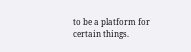to be a platform for certain things.